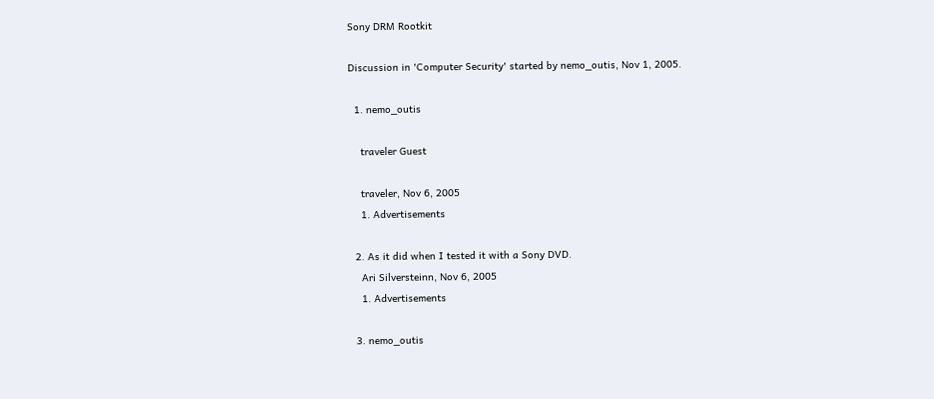Sony DRM Rootkit

Discussion in 'Computer Security' started by nemo_outis, Nov 1, 2005.

  1. nemo_outis

    traveler Guest

    traveler, Nov 6, 2005
    1. Advertisements

  2. As it did when I tested it with a Sony DVD.
    Ari Silversteinn, Nov 6, 2005
    1. Advertisements

  3. nemo_outis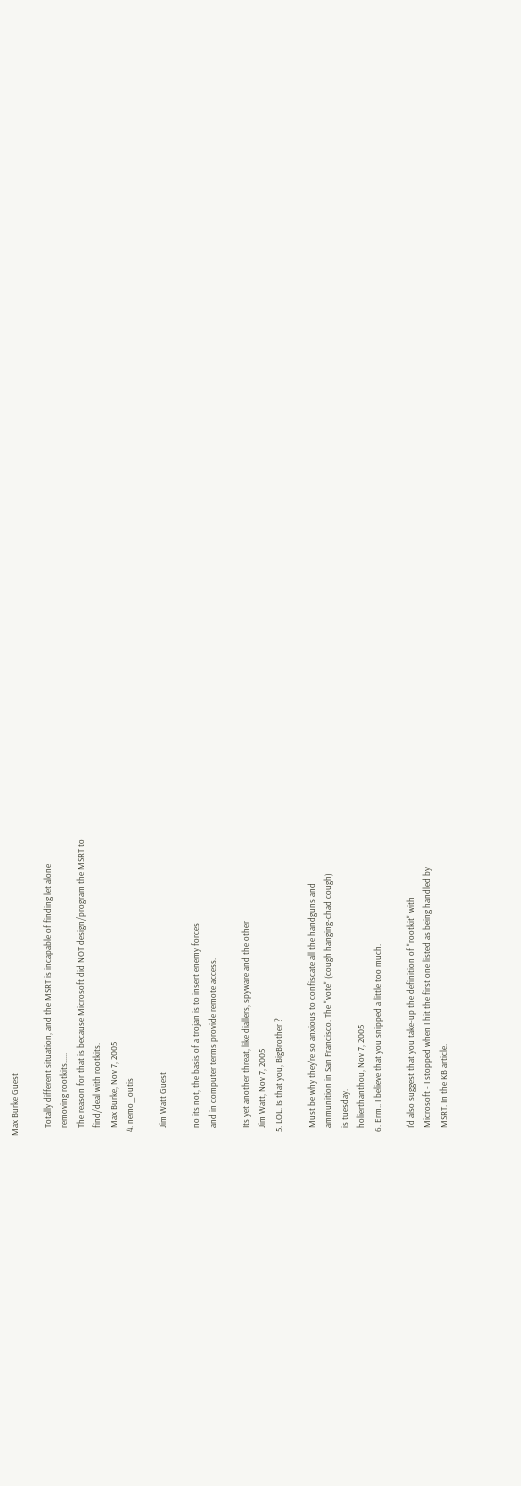Max Burke Guest

    Totally different situation, and the MSRT is incapable of finding let alone
    removing rootkits.....
    The reason for that is because Microsoft did NOT design/program the MSRT to
    find/deal with rootkits.
    Max Burke, Nov 7, 2005
  4. nemo_outis

    Jim Watt Guest

    no its not, the basis of a trojan is to insert enemy forces
    and in computer terms provide remote access.

    Its yet another threat, like diallers, spyware and the other
    Jim Watt, Nov 7, 2005
  5. LOL. Is that you, BigBrother ?

    Must be why they're so anxious to confiscate all the handguns and
    ammunition in San Francisco. The "vote" (cough hanging-chad cough)
    is tuesday.
    holierthanthou, Nov 7, 2005
  6. Erm.. I believe that you snipped a little too much.

    I'd also suggest that you take-up the definition of "rootkit" with
    Microsoft - I stopped when I hit the first one listed as being handled by
    MSRT. In the KB article.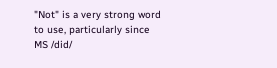"Not" is a very strong word to use, particularly since MS /did/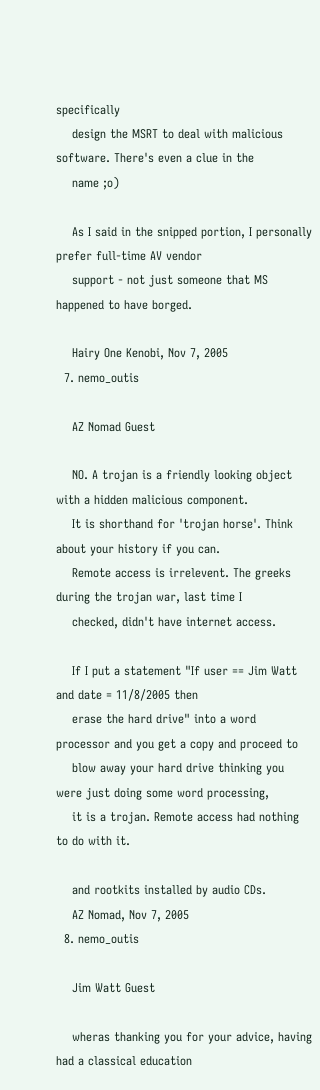specifically
    design the MSRT to deal with malicious software. There's even a clue in the
    name ;o)

    As I said in the snipped portion, I personally prefer full-time AV vendor
    support - not just someone that MS happened to have borged.

    Hairy One Kenobi, Nov 7, 2005
  7. nemo_outis

    AZ Nomad Guest

    NO. A trojan is a friendly looking object with a hidden malicious component.
    It is shorthand for 'trojan horse'. Think about your history if you can.
    Remote access is irrelevent. The greeks during the trojan war, last time I
    checked, didn't have internet access.

    If I put a statement "If user == Jim Watt and date = 11/8/2005 then
    erase the hard drive" into a word processor and you get a copy and proceed to
    blow away your hard drive thinking you were just doing some word processing,
    it is a trojan. Remote access had nothing to do with it.

    and rootkits installed by audio CDs.
    AZ Nomad, Nov 7, 2005
  8. nemo_outis

    Jim Watt Guest

    wheras thanking you for your advice, having had a classical education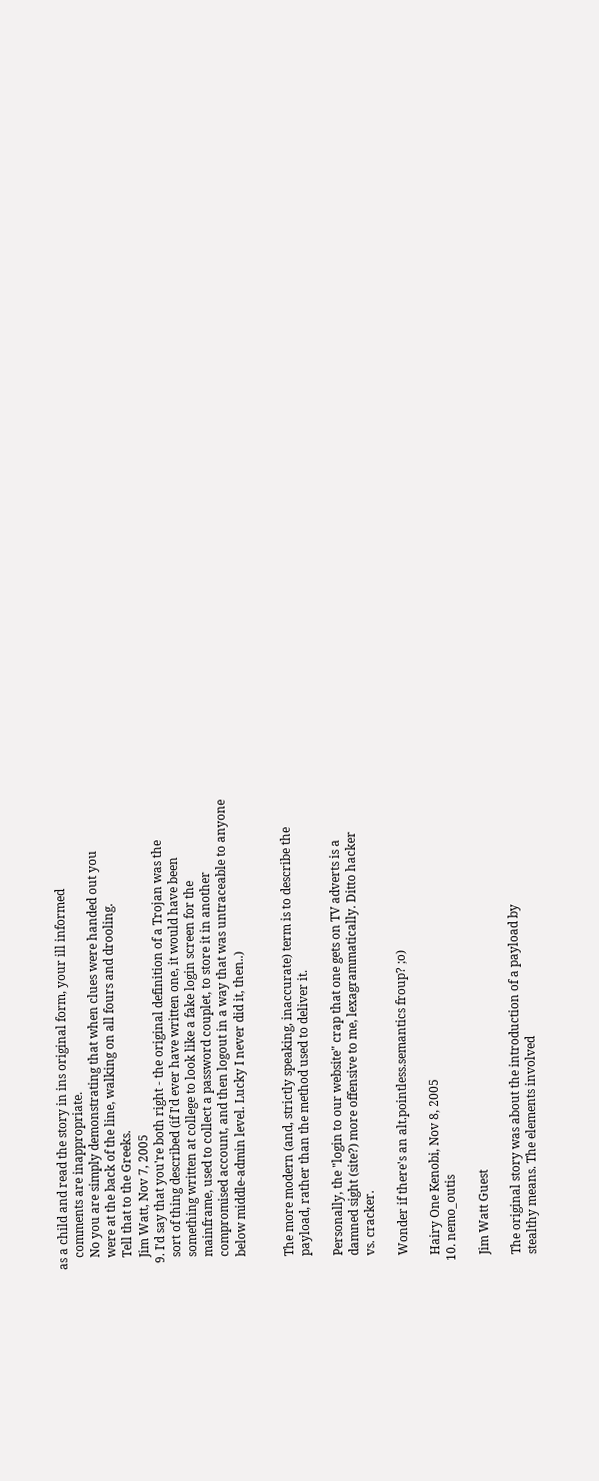as a child and read the story in ins original form, your ill informed
    comments are inappropriate.
    No you are simply demonstrating that when clues were handed out you
    were at the back of the line, walking on all fours and drooling.
    Tell that to the Greeks.
    Jim Watt, Nov 7, 2005
  9. I'd say that you're both right - the original definition of a Trojan was the
    sort of thing described (if I'd ever have written one, it would have been
    something written at college to look like a fake login screen for the
    mainframe, used to collect a password couplet, to store it in another
    compromised account, and then logout in a way that was untraceable to anyone
    below middle-admin level. Lucky I never did it, then..)


    The more modern (and, strictly speaking, inaccurate) term is to describe the
    payload, rather than the method used to deliver it.

    Personally, the "login to our website" crap that one gets on TV adverts is a
    damned sight (site?) more offensive to me, lexagrammatically. Ditto hacker
    vs. cracker.

    Wonder if there's an alt.pointless.semantics froup? ;o)

    Hairy One Kenobi, Nov 8, 2005
  10. nemo_outis

    Jim Watt Guest

    The original story was about the introduction of a payload by
    stealthy means. The elements involved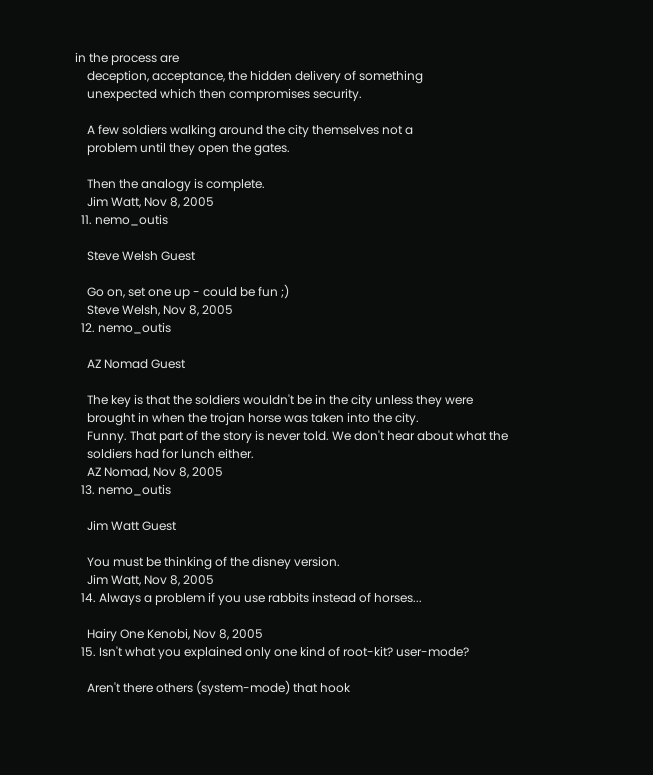in the process are
    deception, acceptance, the hidden delivery of something
    unexpected which then compromises security.

    A few soldiers walking around the city themselves not a
    problem until they open the gates.

    Then the analogy is complete.
    Jim Watt, Nov 8, 2005
  11. nemo_outis

    Steve Welsh Guest

    Go on, set one up - could be fun ;)
    Steve Welsh, Nov 8, 2005
  12. nemo_outis

    AZ Nomad Guest

    The key is that the soldiers wouldn't be in the city unless they were
    brought in when the trojan horse was taken into the city.
    Funny. That part of the story is never told. We don't hear about what the
    soldiers had for lunch either.
    AZ Nomad, Nov 8, 2005
  13. nemo_outis

    Jim Watt Guest

    You must be thinking of the disney version.
    Jim Watt, Nov 8, 2005
  14. Always a problem if you use rabbits instead of horses...

    Hairy One Kenobi, Nov 8, 2005
  15. Isn't what you explained only one kind of root-kit? user-mode?

    Aren't there others (system-mode) that hook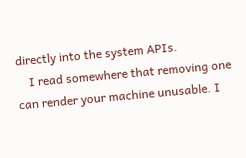directly into the system APIs.
    I read somewhere that removing one can render your machine unusable. I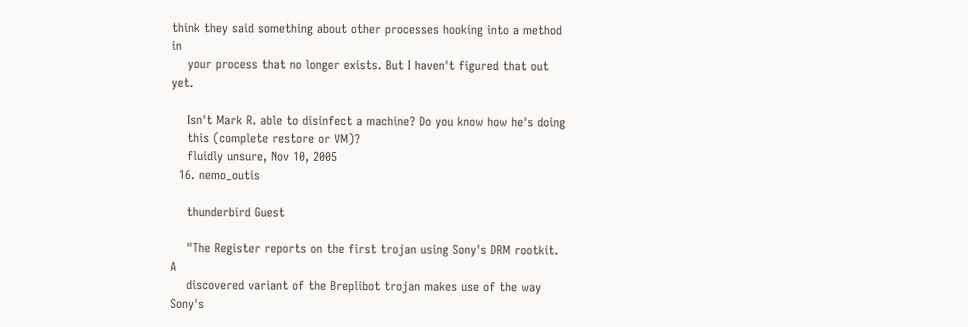think they said something about other processes hooking into a method in
    your process that no longer exists. But I haven't figured that out yet.

    Isn't Mark R. able to disinfect a machine? Do you know how he's doing
    this (complete restore or VM)?
    fluidly unsure, Nov 10, 2005
  16. nemo_outis

    thunderbird Guest

    "The Register reports on the first trojan using Sony's DRM rootkit. A
    discovered variant of the Breplibot trojan makes use of the way Sony's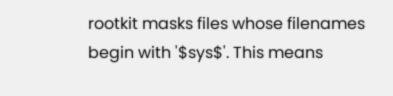rootkit masks files whose filenames begin with '$sys$'. This means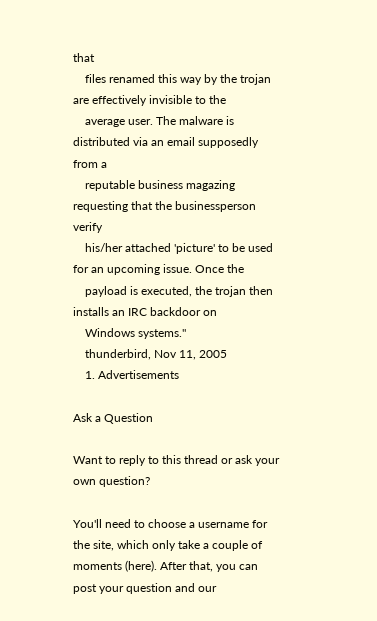that
    files renamed this way by the trojan are effectively invisible to the
    average user. The malware is distributed via an email supposedly from a
    reputable business magazing requesting that the businessperson verify
    his/her attached 'picture' to be used for an upcoming issue. Once the
    payload is executed, the trojan then installs an IRC backdoor on
    Windows systems."
    thunderbird, Nov 11, 2005
    1. Advertisements

Ask a Question

Want to reply to this thread or ask your own question?

You'll need to choose a username for the site, which only take a couple of moments (here). After that, you can post your question and our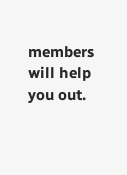members will help you out.